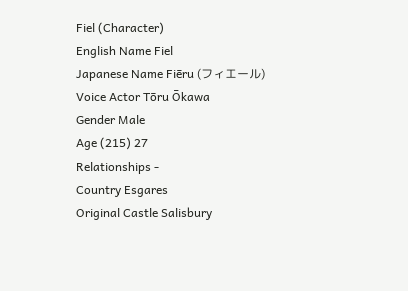Fiel (Character)
English Name Fiel
Japanese Name Fiēru (フィエール)
Voice Actor Tōru Ōkawa
Gender Male
Age (215) 27
Relationships -
Country Esgares
Original Castle Salisbury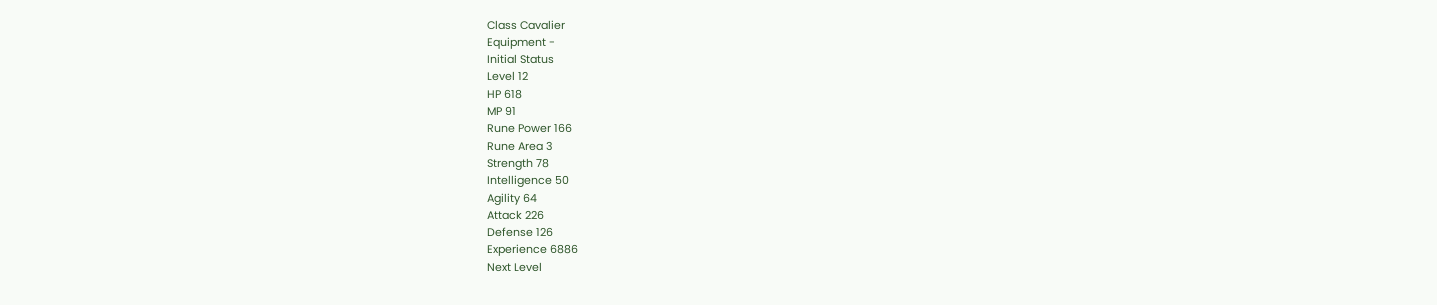Class Cavalier
Equipment -
Initial Status
Level 12
HP 618
MP 91
Rune Power 166
Rune Area 3
Strength 78
Intelligence 50
Agility 64
Attack 226
Defense 126
Experience 6886
Next Level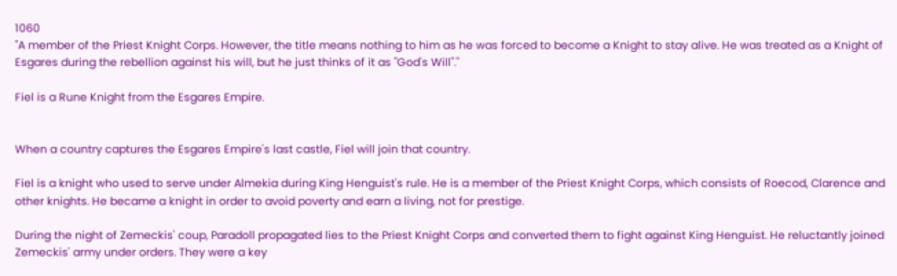1060
"A member of the Priest Knight Corps. However, the title means nothing to him as he was forced to become a Knight to stay alive. He was treated as a Knight of Esgares during the rebellion against his will, but he just thinks of it as "God's Will"."

Fiel is a Rune Knight from the Esgares Empire.


When a country captures the Esgares Empire's last castle, Fiel will join that country.

Fiel is a knight who used to serve under Almekia during King Henguist's rule. He is a member of the Priest Knight Corps, which consists of Roecod, Clarence and other knights. He became a knight in order to avoid poverty and earn a living, not for prestige.

During the night of Zemeckis' coup, Paradoll propagated lies to the Priest Knight Corps and converted them to fight against King Henguist. He reluctantly joined Zemeckis' army under orders. They were a key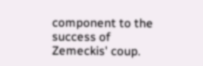component to the success of Zemeckis' coup.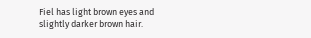Fiel has light brown eyes and slightly darker brown hair.